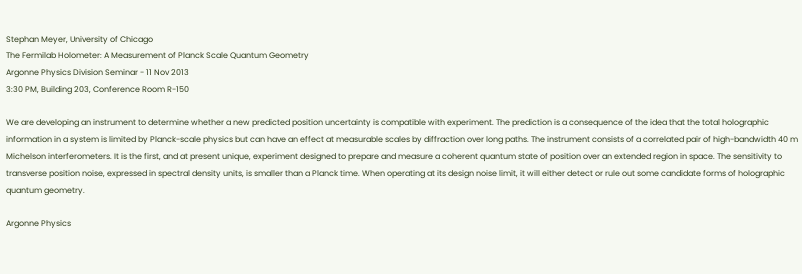Stephan Meyer, University of Chicago
The Fermilab Holometer: A Measurement of Planck Scale Quantum Geometry
Argonne Physics Division Seminar - 11 Nov 2013
3:30 PM, Building 203, Conference Room R-150

We are developing an instrument to determine whether a new predicted position uncertainty is compatible with experiment. The prediction is a consequence of the idea that the total holographic information in a system is limited by Planck-scale physics but can have an effect at measurable scales by diffraction over long paths. The instrument consists of a correlated pair of high-bandwidth 40 m Michelson interferometers. It is the first, and at present unique, experiment designed to prepare and measure a coherent quantum state of position over an extended region in space. The sensitivity to transverse position noise, expressed in spectral density units, is smaller than a Planck time. When operating at its design noise limit, it will either detect or rule out some candidate forms of holographic quantum geometry.

Argonne Physics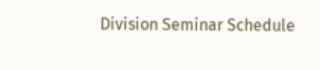Division Seminar Schedule